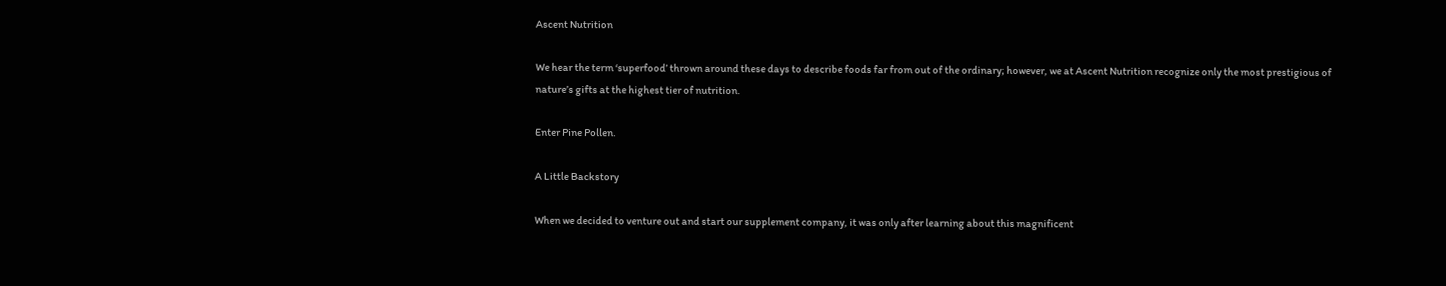Ascent Nutrition

We hear the term ‘superfood’ thrown around these days to describe foods far from out of the ordinary; however, we at Ascent Nutrition recognize only the most prestigious of nature’s gifts at the highest tier of nutrition.

Enter Pine Pollen.

A Little Backstory

When we decided to venture out and start our supplement company, it was only after learning about this magnificent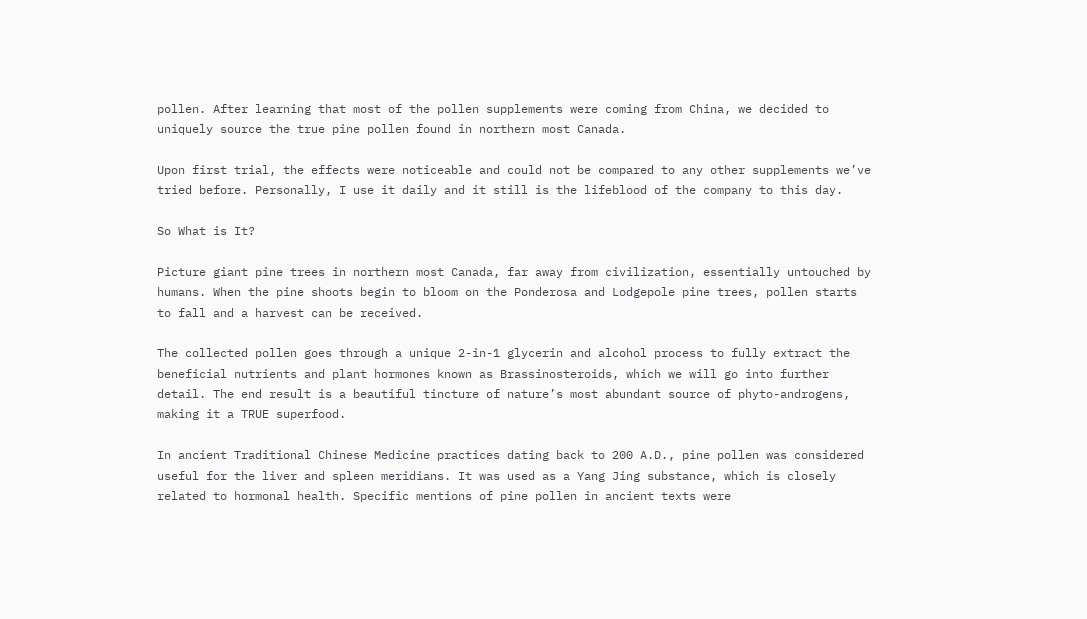pollen. After learning that most of the pollen supplements were coming from China, we decided to uniquely source the true pine pollen found in northern most Canada.

Upon first trial, the effects were noticeable and could not be compared to any other supplements we’ve tried before. Personally, I use it daily and it still is the lifeblood of the company to this day.

So What is It?

Picture giant pine trees in northern most Canada, far away from civilization, essentially untouched by humans. When the pine shoots begin to bloom on the Ponderosa and Lodgepole pine trees, pollen starts to fall and a harvest can be received.

The collected pollen goes through a unique 2-in-1 glycerin and alcohol process to fully extract the beneficial nutrients and plant hormones known as Brassinosteroids, which we will go into further detail. The end result is a beautiful tincture of nature’s most abundant source of phyto-androgens, making it a TRUE superfood.

In ancient Traditional Chinese Medicine practices dating back to 200 A.D., pine pollen was considered useful for the liver and spleen meridians. It was used as a Yang Jing substance, which is closely related to hormonal health. Specific mentions of pine pollen in ancient texts were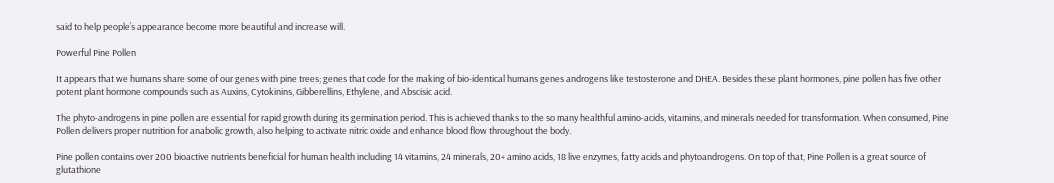said to help people’s appearance become more beautiful and increase will.

Powerful Pine Pollen

It appears that we humans share some of our genes with pine trees; genes that code for the making of bio-identical humans genes androgens like testosterone and DHEA. Besides these plant hormones, pine pollen has five other potent plant hormone compounds such as Auxins, Cytokinins, Gibberellins, Ethylene, and Abscisic acid.

The phyto-androgens in pine pollen are essential for rapid growth during its germination period. This is achieved thanks to the so many healthful amino-acids, vitamins, and minerals needed for transformation. When consumed, Pine Pollen delivers proper nutrition for anabolic growth, also helping to activate nitric oxide and enhance blood flow throughout the body.

Pine pollen contains over 200 bioactive nutrients beneficial for human health including 14 vitamins, 24 minerals, 20+ amino acids, 18 live enzymes, fatty acids and phytoandrogens. On top of that, Pine Pollen is a great source of glutathione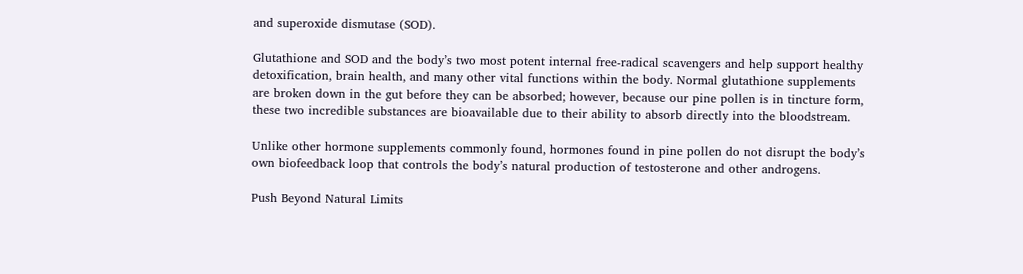and superoxide dismutase (SOD).

Glutathione and SOD and the body’s two most potent internal free-radical scavengers and help support healthy detoxification, brain health, and many other vital functions within the body. Normal glutathione supplements are broken down in the gut before they can be absorbed; however, because our pine pollen is in tincture form, these two incredible substances are bioavailable due to their ability to absorb directly into the bloodstream.

Unlike other hormone supplements commonly found, hormones found in pine pollen do not disrupt the body’s own biofeedback loop that controls the body’s natural production of testosterone and other androgens.

Push Beyond Natural Limits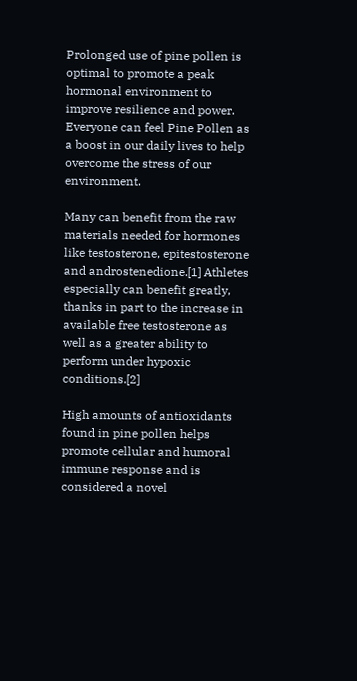Prolonged use of pine pollen is optimal to promote a peak hormonal environment to improve resilience and power. Everyone can feel Pine Pollen as a boost in our daily lives to help overcome the stress of our environment.

Many can benefit from the raw materials needed for hormones like testosterone, epitestosterone and androstenedione.[1] Athletes especially can benefit greatly, thanks in part to the increase in available free testosterone as well as a greater ability to perform under hypoxic conditions.[2]

High amounts of antioxidants found in pine pollen helps promote cellular and humoral immune response and is considered a novel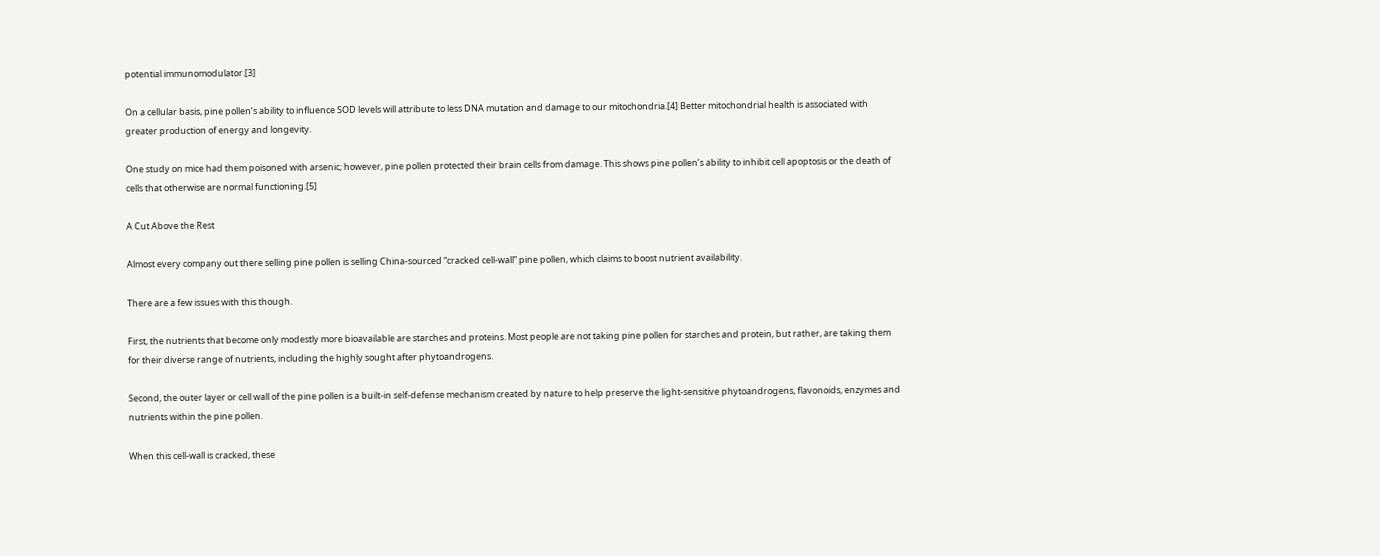potential immunomodulator.[3]

On a cellular basis, pine pollen’s ability to influence SOD levels will attribute to less DNA mutation and damage to our mitochondria.[4] Better mitochondrial health is associated with greater production of energy and longevity.

One study on mice had them poisoned with arsenic; however, pine pollen protected their brain cells from damage. This shows pine pollen’s ability to inhibit cell apoptosis or the death of cells that otherwise are normal functioning.[5]

A Cut Above the Rest

Almost every company out there selling pine pollen is selling China-sourced “cracked cell-wall” pine pollen, which claims to boost nutrient availability.

There are a few issues with this though.

First, the nutrients that become only modestly more bioavailable are starches and proteins. Most people are not taking pine pollen for starches and protein, but rather, are taking them for their diverse range of nutrients, including the highly sought after phytoandrogens.

Second, the outer layer or cell wall of the pine pollen is a built-in self-defense mechanism created by nature to help preserve the light-sensitive phytoandrogens, flavonoids, enzymes and nutrients within the pine pollen.

When this cell-wall is cracked, these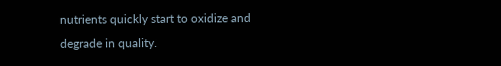nutrients quickly start to oxidize and degrade in quality.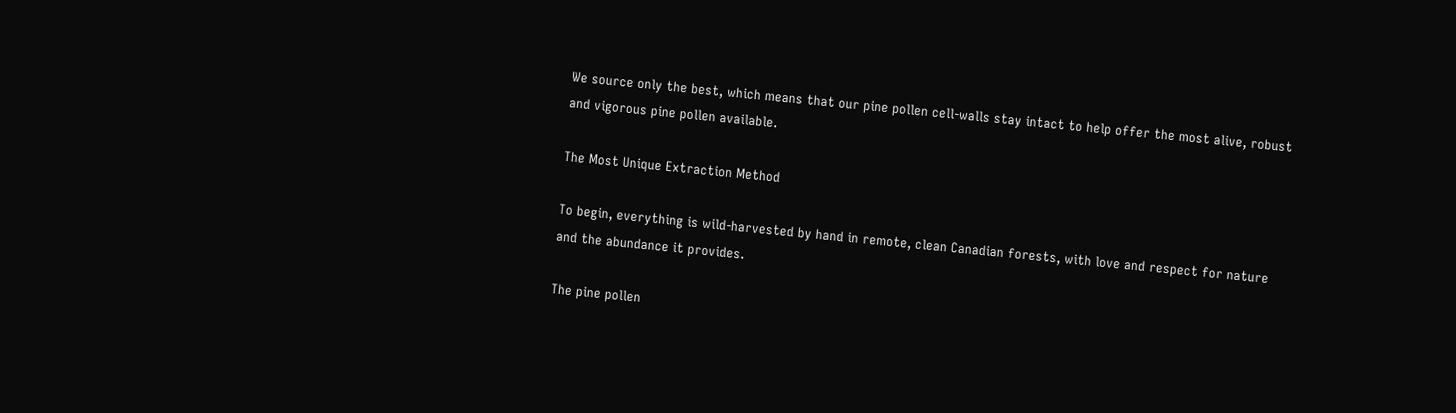We source only the best, which means that our pine pollen cell-walls stay intact to help offer the most alive, robust and vigorous pine pollen available.

The Most Unique Extraction Method

To begin, everything is wild-harvested by hand in remote, clean Canadian forests, with love and respect for nature and the abundance it provides.

The pine pollen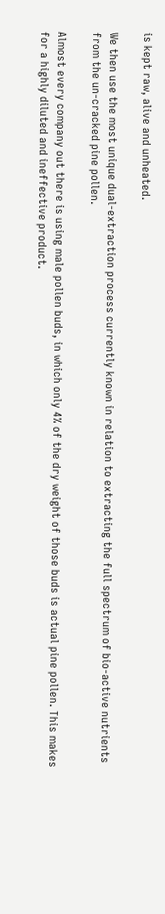is kept raw, alive and unheated.

We then use the most unique dual-extraction process currently known in relation to extracting the full spectrum of bio-active nutrients from the un-cracked pine pollen.

Almost every company out there is using male pollen buds, in which only 4% of the dry weight of those buds is actual pine pollen. This makes for a highly diluted and ineffective product.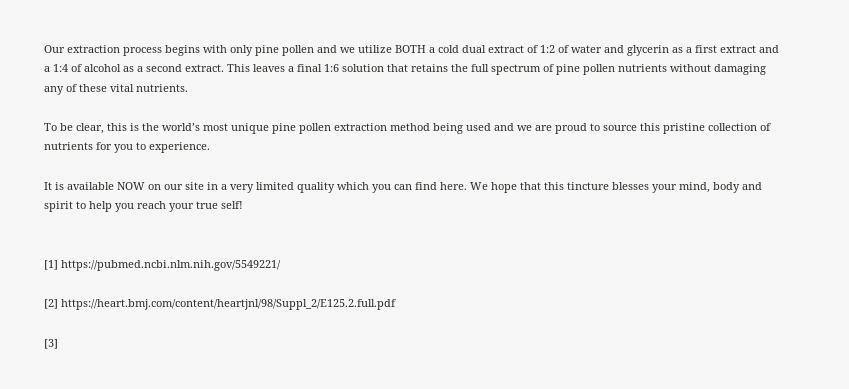Our extraction process begins with only pine pollen and we utilize BOTH a cold dual extract of 1:2 of water and glycerin as a first extract and a 1:4 of alcohol as a second extract. This leaves a final 1:6 solution that retains the full spectrum of pine pollen nutrients without damaging any of these vital nutrients.

To be clear, this is the world’s most unique pine pollen extraction method being used and we are proud to source this pristine collection of nutrients for you to experience.

It is available NOW on our site in a very limited quality which you can find here. We hope that this tincture blesses your mind, body and spirit to help you reach your true self!


[1] https://pubmed.ncbi.nlm.nih.gov/5549221/

[2] https://heart.bmj.com/content/heartjnl/98/Suppl_2/E125.2.full.pdf

[3]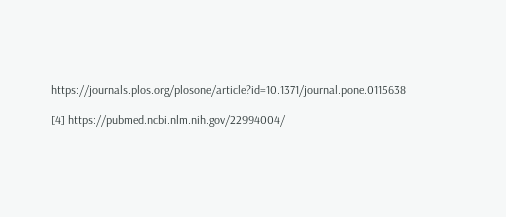https://journals.plos.org/plosone/article?id=10.1371/journal.pone.0115638

[4] https://pubmed.ncbi.nlm.nih.gov/22994004/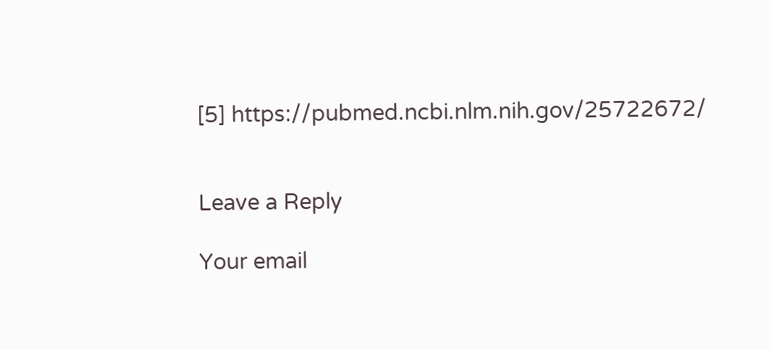[5] https://pubmed.ncbi.nlm.nih.gov/25722672/


Leave a Reply

Your email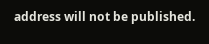address will not be published.